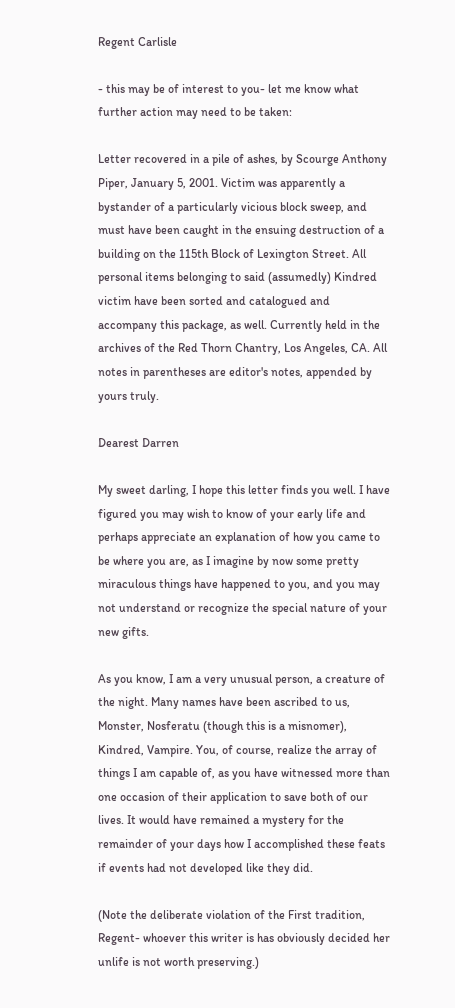Regent Carlisle

- this may be of interest to you- let me know what further action may need to be taken:

Letter recovered in a pile of ashes, by Scourge Anthony Piper, January 5, 2001. Victim was apparently a bystander of a particularly vicious block sweep, and must have been caught in the ensuing destruction of a building on the 115th Block of Lexington Street. All personal items belonging to said (assumedly) Kindred victim have been sorted and catalogued and accompany this package, as well. Currently held in the archives of the Red Thorn Chantry, Los Angeles, CA. All notes in parentheses are editor's notes, appended by yours truly.

Dearest Darren

My sweet darling, I hope this letter finds you well. I have figured you may wish to know of your early life and perhaps appreciate an explanation of how you came to be where you are, as I imagine by now some pretty miraculous things have happened to you, and you may not understand or recognize the special nature of your new gifts.

As you know, I am a very unusual person, a creature of the night. Many names have been ascribed to us, Monster, Nosferatu (though this is a misnomer), Kindred, Vampire. You, of course, realize the array of things I am capable of, as you have witnessed more than one occasion of their application to save both of our lives. It would have remained a mystery for the remainder of your days how I accomplished these feats if events had not developed like they did.

(Note the deliberate violation of the First tradition, Regent- whoever this writer is has obviously decided her unlife is not worth preserving.)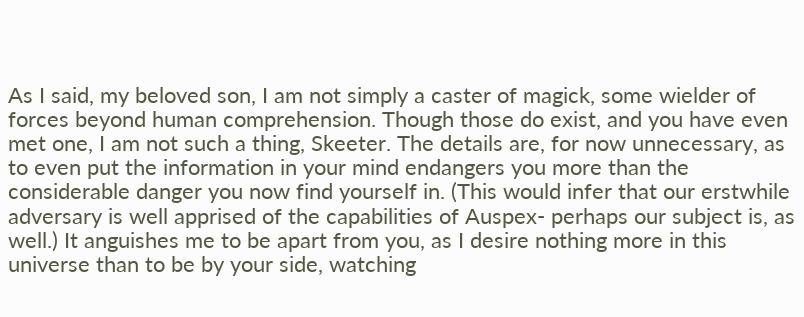As I said, my beloved son, I am not simply a caster of magick, some wielder of forces beyond human comprehension. Though those do exist, and you have even met one, I am not such a thing, Skeeter. The details are, for now unnecessary, as to even put the information in your mind endangers you more than the considerable danger you now find yourself in. (This would infer that our erstwhile adversary is well apprised of the capabilities of Auspex- perhaps our subject is, as well.) It anguishes me to be apart from you, as I desire nothing more in this universe than to be by your side, watching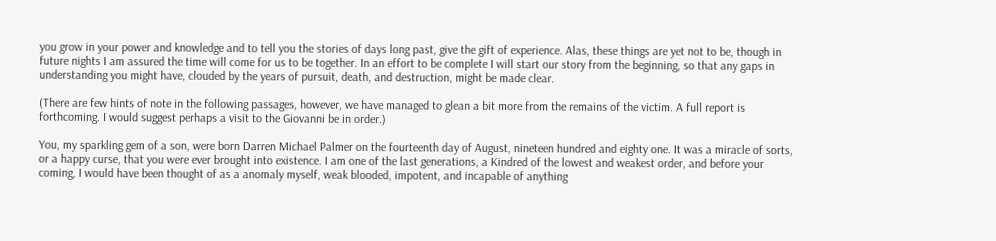you grow in your power and knowledge and to tell you the stories of days long past, give the gift of experience. Alas, these things are yet not to be, though in future nights I am assured the time will come for us to be together. In an effort to be complete I will start our story from the beginning, so that any gaps in understanding you might have, clouded by the years of pursuit, death, and destruction, might be made clear.

(There are few hints of note in the following passages, however, we have managed to glean a bit more from the remains of the victim. A full report is forthcoming. I would suggest perhaps a visit to the Giovanni be in order.)

You, my sparkling gem of a son, were born Darren Michael Palmer on the fourteenth day of August, nineteen hundred and eighty one. It was a miracle of sorts, or a happy curse, that you were ever brought into existence. I am one of the last generations, a Kindred of the lowest and weakest order, and before your coming, I would have been thought of as a anomaly myself, weak blooded, impotent, and incapable of anything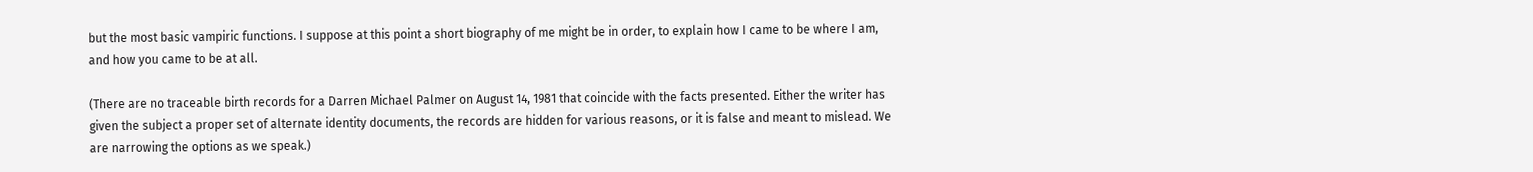but the most basic vampiric functions. I suppose at this point a short biography of me might be in order, to explain how I came to be where I am, and how you came to be at all.

(There are no traceable birth records for a Darren Michael Palmer on August 14, 1981 that coincide with the facts presented. Either the writer has given the subject a proper set of alternate identity documents, the records are hidden for various reasons, or it is false and meant to mislead. We are narrowing the options as we speak.)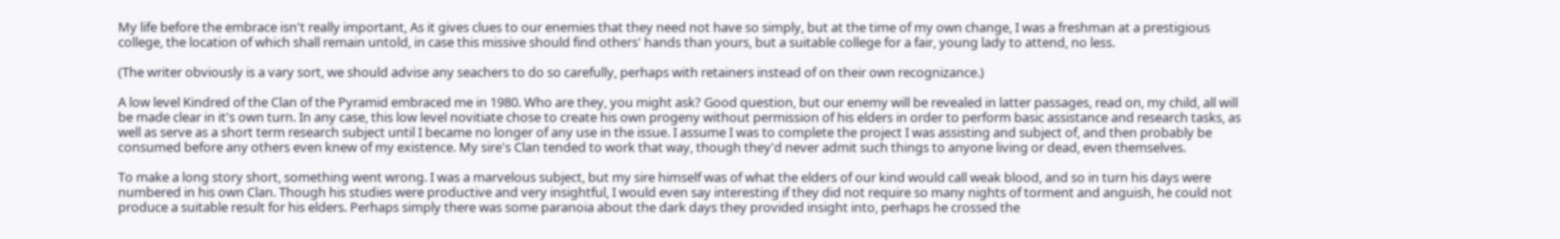My life before the embrace isn't really important, As it gives clues to our enemies that they need not have so simply, but at the time of my own change, I was a freshman at a prestigious college, the location of which shall remain untold, in case this missive should find others' hands than yours, but a suitable college for a fair, young lady to attend, no less.

(The writer obviously is a vary sort, we should advise any seachers to do so carefully, perhaps with retainers instead of on their own recognizance.)

A low level Kindred of the Clan of the Pyramid embraced me in 1980. Who are they, you might ask? Good question, but our enemy will be revealed in latter passages, read on, my child, all will be made clear in it's own turn. In any case, this low level novitiate chose to create his own progeny without permission of his elders in order to perform basic assistance and research tasks, as well as serve as a short term research subject until I became no longer of any use in the issue. I assume I was to complete the project I was assisting and subject of, and then probably be consumed before any others even knew of my existence. My sire's Clan tended to work that way, though they'd never admit such things to anyone living or dead, even themselves.

To make a long story short, something went wrong. I was a marvelous subject, but my sire himself was of what the elders of our kind would call weak blood, and so in turn his days were numbered in his own Clan. Though his studies were productive and very insightful, I would even say interesting if they did not require so many nights of torment and anguish, he could not produce a suitable result for his elders. Perhaps simply there was some paranoia about the dark days they provided insight into, perhaps he crossed the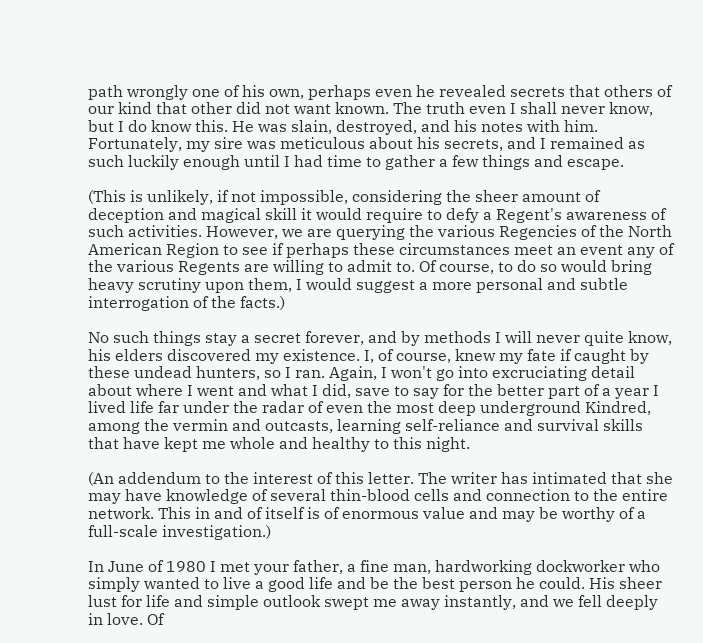path wrongly one of his own, perhaps even he revealed secrets that others of our kind that other did not want known. The truth even I shall never know, but I do know this. He was slain, destroyed, and his notes with him. Fortunately, my sire was meticulous about his secrets, and I remained as such luckily enough until I had time to gather a few things and escape.

(This is unlikely, if not impossible, considering the sheer amount of deception and magical skill it would require to defy a Regent's awareness of such activities. However, we are querying the various Regencies of the North American Region to see if perhaps these circumstances meet an event any of the various Regents are willing to admit to. Of course, to do so would bring heavy scrutiny upon them, I would suggest a more personal and subtle interrogation of the facts.)

No such things stay a secret forever, and by methods I will never quite know, his elders discovered my existence. I, of course, knew my fate if caught by these undead hunters, so I ran. Again, I won't go into excruciating detail about where I went and what I did, save to say for the better part of a year I lived life far under the radar of even the most deep underground Kindred, among the vermin and outcasts, learning self-reliance and survival skills that have kept me whole and healthy to this night.

(An addendum to the interest of this letter. The writer has intimated that she may have knowledge of several thin-blood cells and connection to the entire network. This in and of itself is of enormous value and may be worthy of a full-scale investigation.)

In June of 1980 I met your father, a fine man, hardworking dockworker who simply wanted to live a good life and be the best person he could. His sheer lust for life and simple outlook swept me away instantly, and we fell deeply in love. Of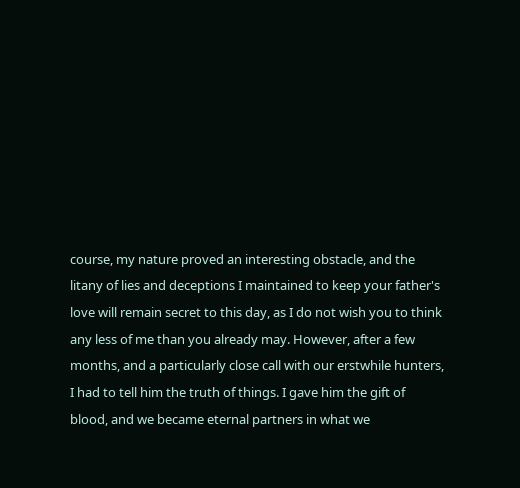course, my nature proved an interesting obstacle, and the litany of lies and deceptions I maintained to keep your father's love will remain secret to this day, as I do not wish you to think any less of me than you already may. However, after a few months, and a particularly close call with our erstwhile hunters, I had to tell him the truth of things. I gave him the gift of blood, and we became eternal partners in what we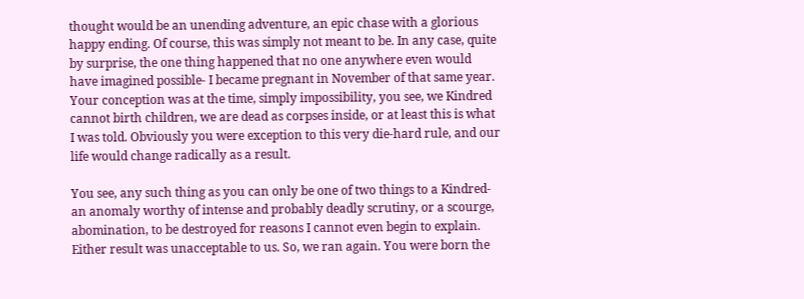thought would be an unending adventure, an epic chase with a glorious happy ending. Of course, this was simply not meant to be. In any case, quite by surprise, the one thing happened that no one anywhere even would have imagined possible- I became pregnant in November of that same year. Your conception was at the time, simply impossibility, you see, we Kindred cannot birth children, we are dead as corpses inside, or at least this is what I was told. Obviously you were exception to this very die-hard rule, and our life would change radically as a result.

You see, any such thing as you can only be one of two things to a Kindred- an anomaly worthy of intense and probably deadly scrutiny, or a scourge, abomination, to be destroyed for reasons I cannot even begin to explain. Either result was unacceptable to us. So, we ran again. You were born the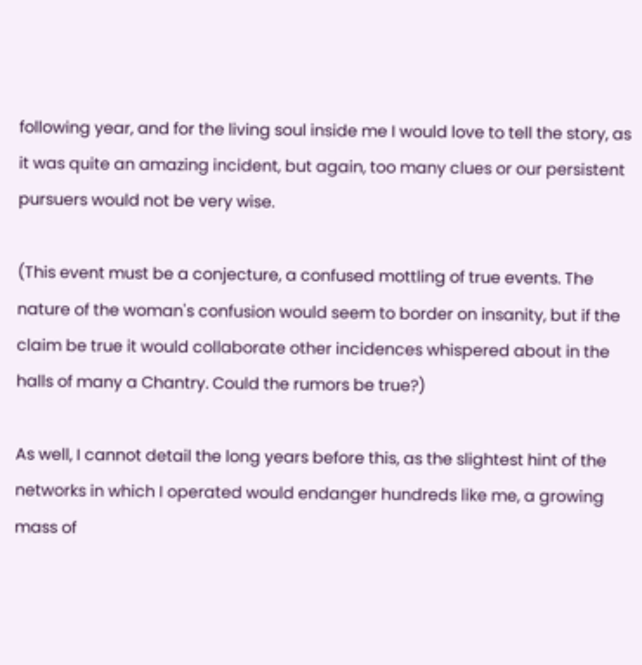following year, and for the living soul inside me I would love to tell the story, as it was quite an amazing incident, but again, too many clues or our persistent pursuers would not be very wise.

(This event must be a conjecture, a confused mottling of true events. The nature of the woman's confusion would seem to border on insanity, but if the claim be true it would collaborate other incidences whispered about in the halls of many a Chantry. Could the rumors be true?)

As well, I cannot detail the long years before this, as the slightest hint of the networks in which I operated would endanger hundreds like me, a growing mass of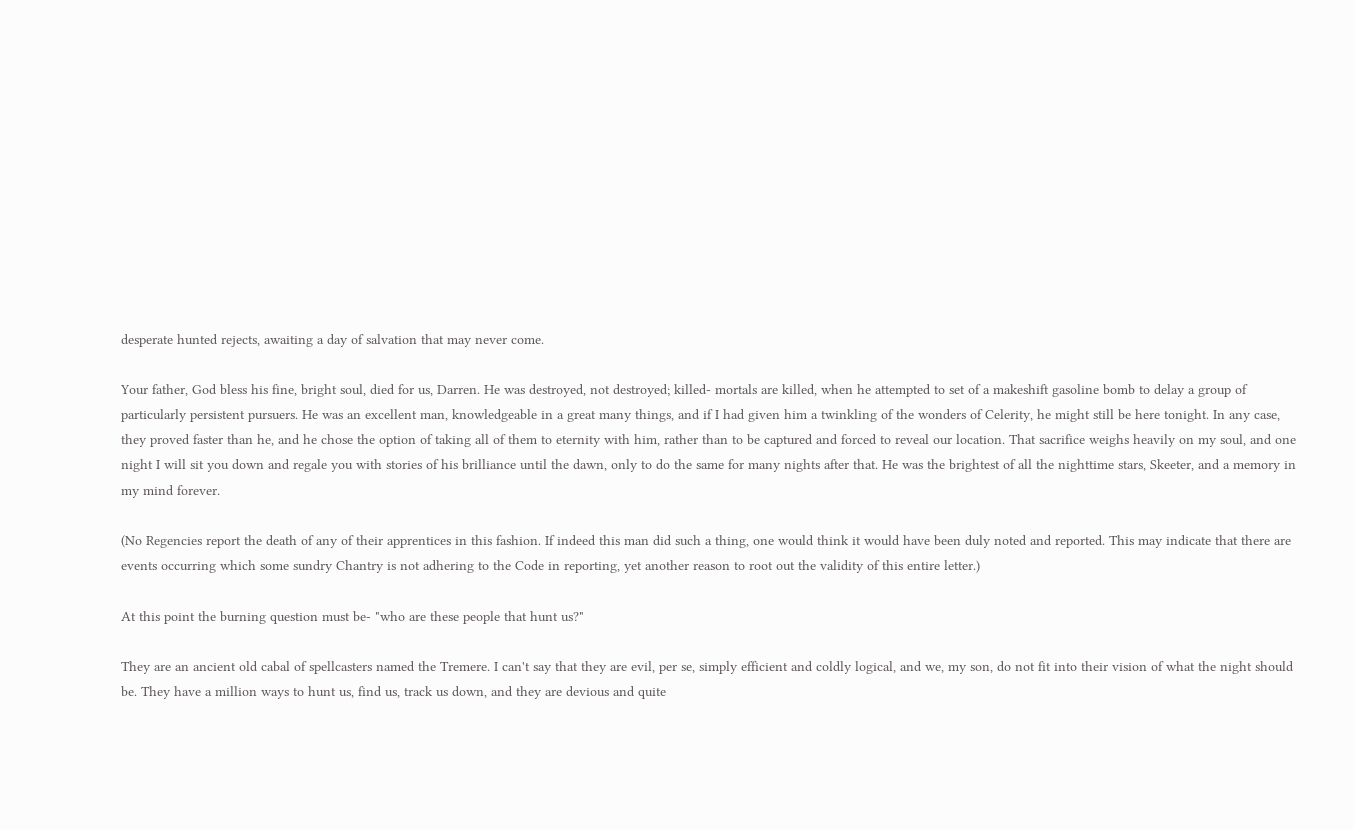desperate hunted rejects, awaiting a day of salvation that may never come.

Your father, God bless his fine, bright soul, died for us, Darren. He was destroyed, not destroyed; killed- mortals are killed, when he attempted to set of a makeshift gasoline bomb to delay a group of particularly persistent pursuers. He was an excellent man, knowledgeable in a great many things, and if I had given him a twinkling of the wonders of Celerity, he might still be here tonight. In any case, they proved faster than he, and he chose the option of taking all of them to eternity with him, rather than to be captured and forced to reveal our location. That sacrifice weighs heavily on my soul, and one night I will sit you down and regale you with stories of his brilliance until the dawn, only to do the same for many nights after that. He was the brightest of all the nighttime stars, Skeeter, and a memory in my mind forever.

(No Regencies report the death of any of their apprentices in this fashion. If indeed this man did such a thing, one would think it would have been duly noted and reported. This may indicate that there are events occurring which some sundry Chantry is not adhering to the Code in reporting, yet another reason to root out the validity of this entire letter.)

At this point the burning question must be- "who are these people that hunt us?"

They are an ancient old cabal of spellcasters named the Tremere. I can't say that they are evil, per se, simply efficient and coldly logical, and we, my son, do not fit into their vision of what the night should be. They have a million ways to hunt us, find us, track us down, and they are devious and quite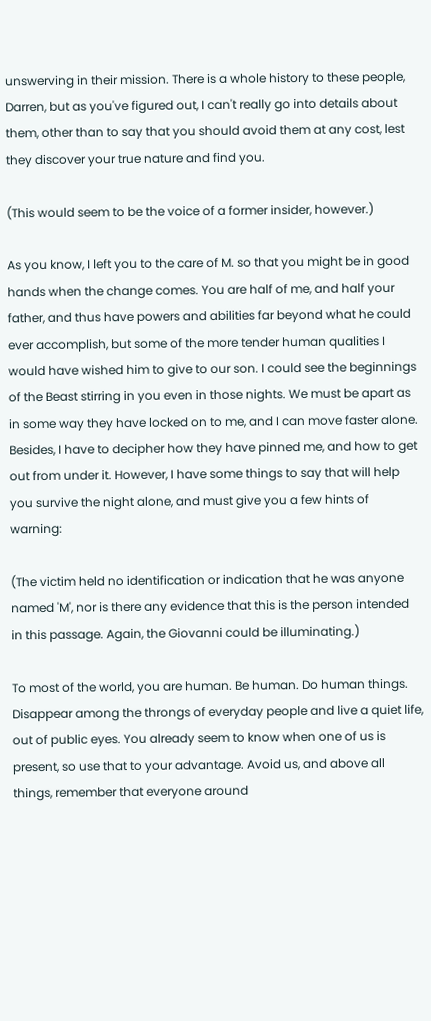unswerving in their mission. There is a whole history to these people, Darren, but as you've figured out, I can't really go into details about them, other than to say that you should avoid them at any cost, lest they discover your true nature and find you.

(This would seem to be the voice of a former insider, however.)

As you know, I left you to the care of M. so that you might be in good hands when the change comes. You are half of me, and half your father, and thus have powers and abilities far beyond what he could ever accomplish, but some of the more tender human qualities I would have wished him to give to our son. I could see the beginnings of the Beast stirring in you even in those nights. We must be apart as in some way they have locked on to me, and I can move faster alone. Besides, I have to decipher how they have pinned me, and how to get out from under it. However, I have some things to say that will help you survive the night alone, and must give you a few hints of warning:

(The victim held no identification or indication that he was anyone named 'M', nor is there any evidence that this is the person intended in this passage. Again, the Giovanni could be illuminating.)

To most of the world, you are human. Be human. Do human things. Disappear among the throngs of everyday people and live a quiet life, out of public eyes. You already seem to know when one of us is present, so use that to your advantage. Avoid us, and above all things, remember that everyone around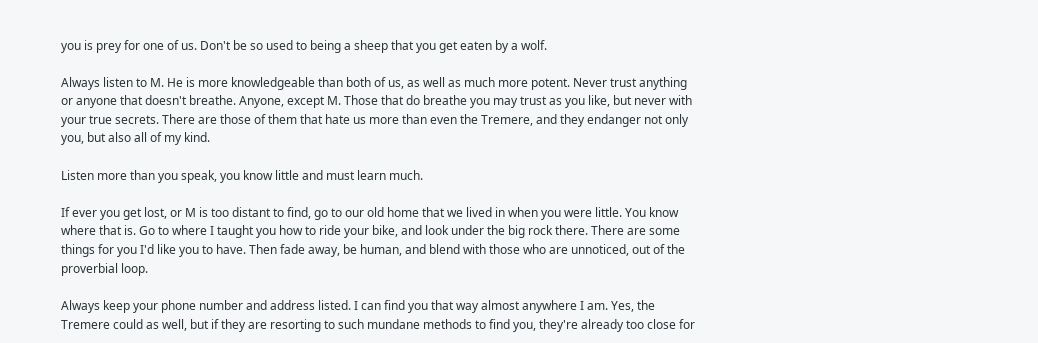you is prey for one of us. Don't be so used to being a sheep that you get eaten by a wolf.

Always listen to M. He is more knowledgeable than both of us, as well as much more potent. Never trust anything or anyone that doesn't breathe. Anyone, except M. Those that do breathe you may trust as you like, but never with your true secrets. There are those of them that hate us more than even the Tremere, and they endanger not only you, but also all of my kind.

Listen more than you speak, you know little and must learn much.

If ever you get lost, or M is too distant to find, go to our old home that we lived in when you were little. You know where that is. Go to where I taught you how to ride your bike, and look under the big rock there. There are some things for you I'd like you to have. Then fade away, be human, and blend with those who are unnoticed, out of the proverbial loop.

Always keep your phone number and address listed. I can find you that way almost anywhere I am. Yes, the Tremere could as well, but if they are resorting to such mundane methods to find you, they're already too close for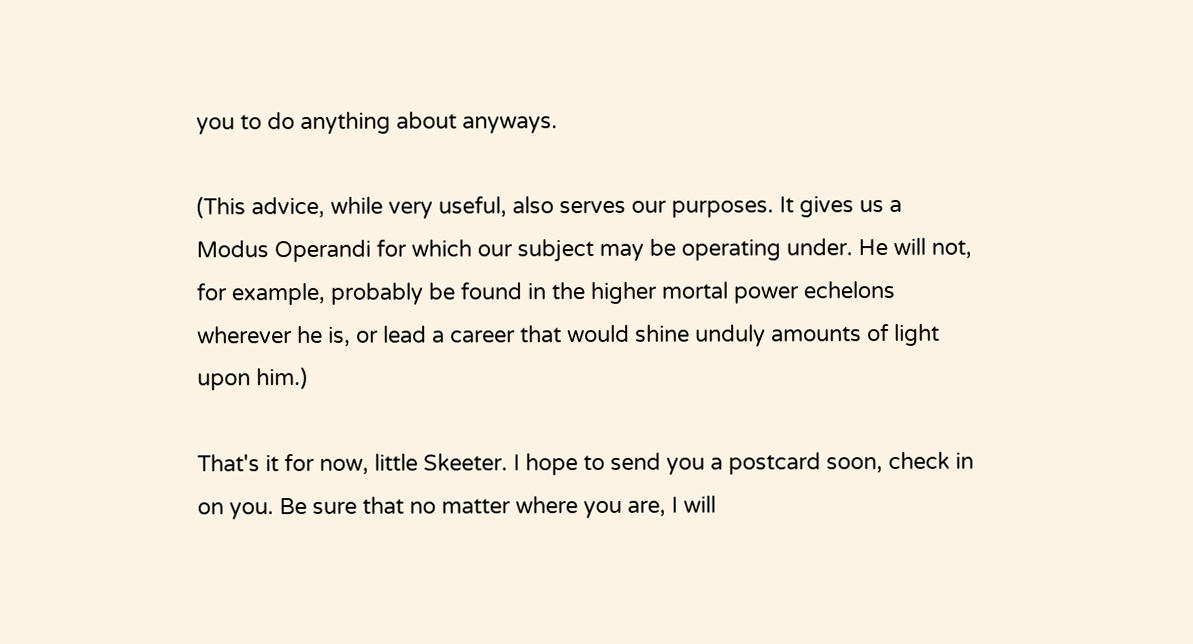you to do anything about anyways.

(This advice, while very useful, also serves our purposes. It gives us a Modus Operandi for which our subject may be operating under. He will not, for example, probably be found in the higher mortal power echelons wherever he is, or lead a career that would shine unduly amounts of light upon him.)

That's it for now, little Skeeter. I hope to send you a postcard soon, check in on you. Be sure that no matter where you are, I will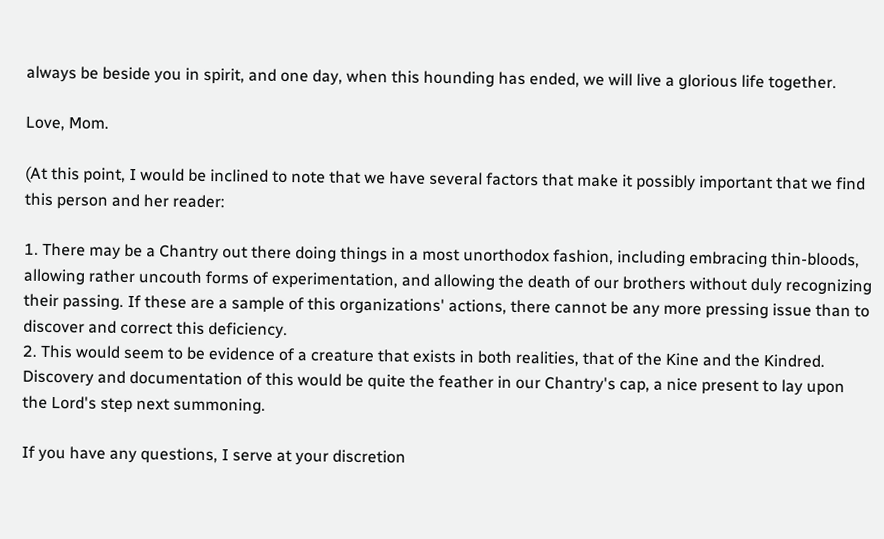always be beside you in spirit, and one day, when this hounding has ended, we will live a glorious life together.

Love, Mom.

(At this point, I would be inclined to note that we have several factors that make it possibly important that we find this person and her reader:

1. There may be a Chantry out there doing things in a most unorthodox fashion, including embracing thin-bloods, allowing rather uncouth forms of experimentation, and allowing the death of our brothers without duly recognizing their passing. If these are a sample of this organizations' actions, there cannot be any more pressing issue than to discover and correct this deficiency.
2. This would seem to be evidence of a creature that exists in both realities, that of the Kine and the Kindred. Discovery and documentation of this would be quite the feather in our Chantry's cap, a nice present to lay upon the Lord's step next summoning.

If you have any questions, I serve at your discretion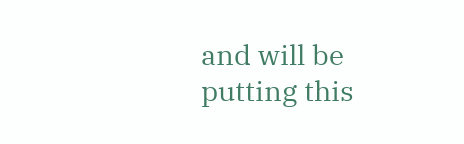and will be putting this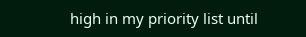high in my priority list until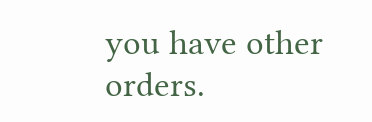you have other orders.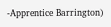-Apprentice Barrington)